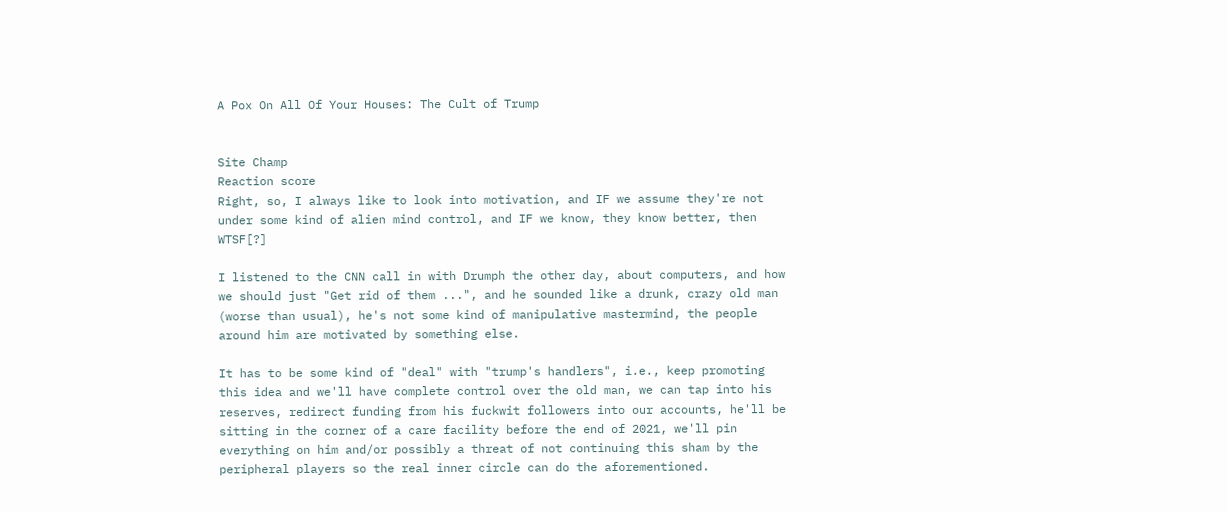A Pox On All Of Your Houses: The Cult of Trump


Site Champ
Reaction score
Right, so, I always like to look into motivation, and IF we assume they're not under some kind of alien mind control, and IF we know, they know better, then WTSF[?]

I listened to the CNN call in with Drumph the other day, about computers, and how we should just "Get rid of them ...", and he sounded like a drunk, crazy old man (worse than usual), he's not some kind of manipulative mastermind, the people around him are motivated by something else.

It has to be some kind of "deal" with "trump's handlers", i.e., keep promoting this idea and we'll have complete control over the old man, we can tap into his reserves, redirect funding from his fuckwit followers into our accounts, he'll be sitting in the corner of a care facility before the end of 2021, we'll pin everything on him and/or possibly a threat of not continuing this sham by the peripheral players so the real inner circle can do the aforementioned.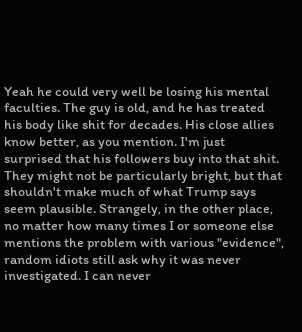Yeah he could very well be losing his mental faculties. The guy is old, and he has treated his body like shit for decades. His close allies know better, as you mention. I'm just surprised that his followers buy into that shit. They might not be particularly bright, but that shouldn't make much of what Trump says seem plausible. Strangely, in the other place, no matter how many times I or someone else mentions the problem with various "evidence", random idiots still ask why it was never investigated. I can never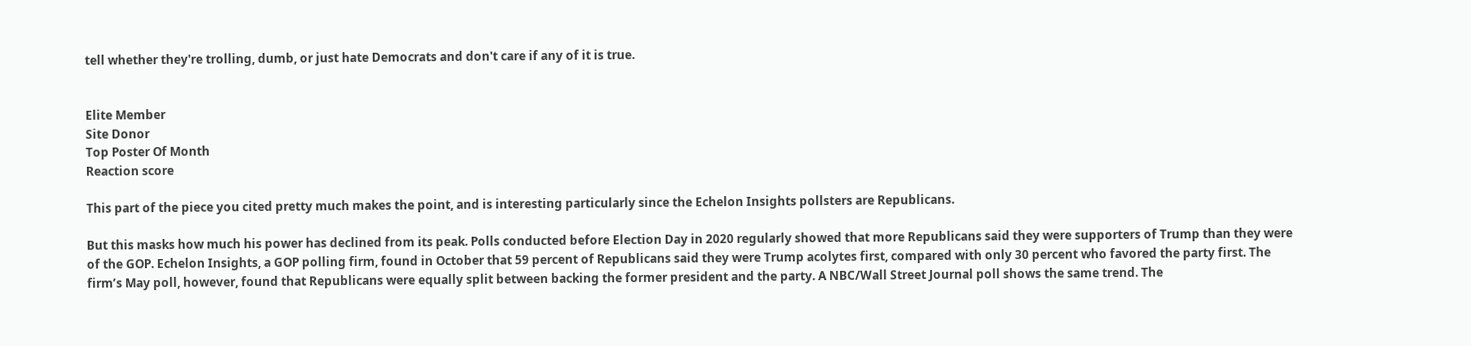tell whether they're trolling, dumb, or just hate Democrats and don't care if any of it is true.


Elite Member
Site Donor
Top Poster Of Month
Reaction score

This part of the piece you cited pretty much makes the point, and is interesting particularly since the Echelon Insights pollsters are Republicans.

But this masks how much his power has declined from its peak. Polls conducted before Election Day in 2020 regularly showed that more Republicans said they were supporters of Trump than they were of the GOP. Echelon Insights, a GOP polling firm, found in October that 59 percent of Republicans said they were Trump acolytes first, compared with only 30 percent who favored the party first. The firm’s May poll, however, found that Republicans were equally split between backing the former president and the party. A NBC/Wall Street Journal poll shows the same trend. The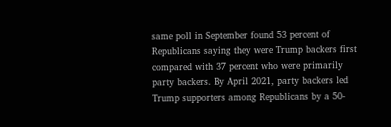same poll in September found 53 percent of Republicans saying they were Trump backers first compared with 37 percent who were primarily party backers. By April 2021, party backers led Trump supporters among Republicans by a 50-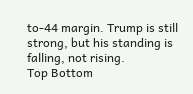to-44 margin. Trump is still strong, but his standing is falling, not rising.
Top Bottom